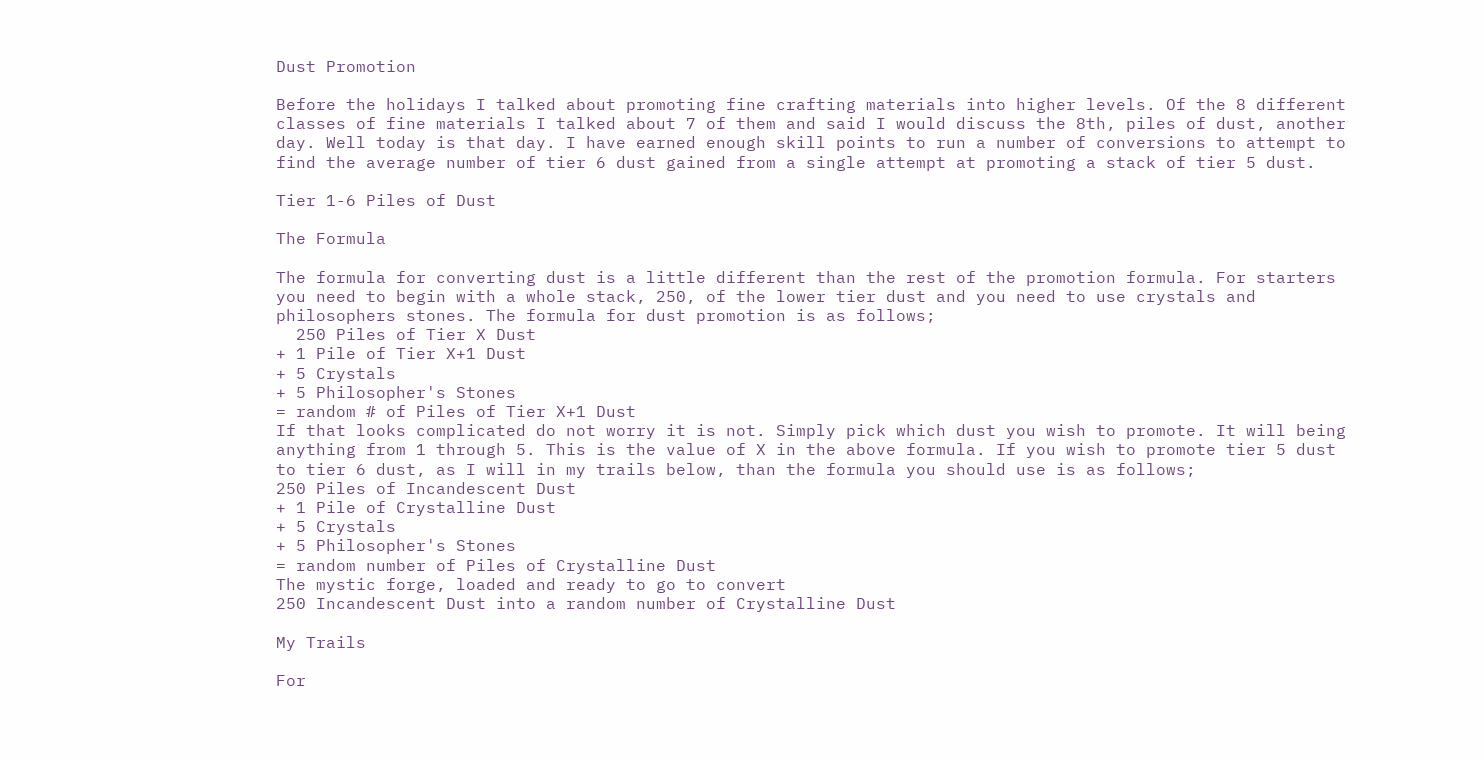Dust Promotion

Before the holidays I talked about promoting fine crafting materials into higher levels. Of the 8 different classes of fine materials I talked about 7 of them and said I would discuss the 8th, piles of dust, another day. Well today is that day. I have earned enough skill points to run a number of conversions to attempt to find the average number of tier 6 dust gained from a single attempt at promoting a stack of tier 5 dust.

Tier 1-6 Piles of Dust

The Formula

The formula for converting dust is a little different than the rest of the promotion formula. For starters you need to begin with a whole stack, 250, of the lower tier dust and you need to use crystals and philosophers stones. The formula for dust promotion is as follows;
  250 Piles of Tier X Dust
+ 1 Pile of Tier X+1 Dust
+ 5 Crystals
+ 5 Philosopher's Stones
= random # of Piles of Tier X+1 Dust
If that looks complicated do not worry it is not. Simply pick which dust you wish to promote. It will being anything from 1 through 5. This is the value of X in the above formula. If you wish to promote tier 5 dust to tier 6 dust, as I will in my trails below, than the formula you should use is as follows;
250 Piles of Incandescent Dust
+ 1 Pile of Crystalline Dust
+ 5 Crystals
+ 5 Philosopher's Stones
= random number of Piles of Crystalline Dust
The mystic forge, loaded and ready to go to convert
250 Incandescent Dust into a random number of Crystalline Dust

My Trails

For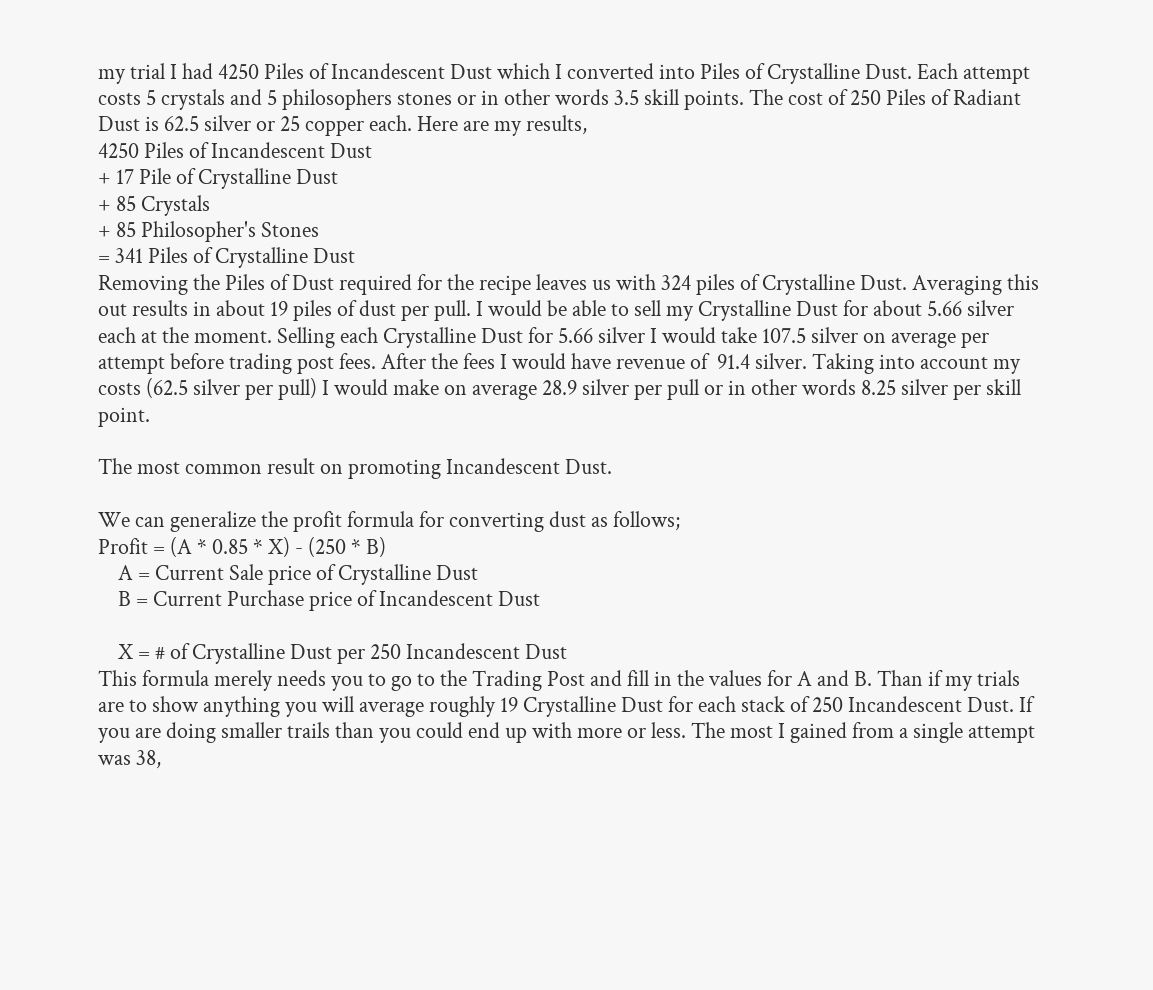my trial I had 4250 Piles of Incandescent Dust which I converted into Piles of Crystalline Dust. Each attempt costs 5 crystals and 5 philosophers stones or in other words 3.5 skill points. The cost of 250 Piles of Radiant Dust is 62.5 silver or 25 copper each. Here are my results,
4250 Piles of Incandescent Dust
+ 17 Pile of Crystalline Dust
+ 85 Crystals
+ 85 Philosopher's Stones
= 341 Piles of Crystalline Dust
Removing the Piles of Dust required for the recipe leaves us with 324 piles of Crystalline Dust. Averaging this out results in about 19 piles of dust per pull. I would be able to sell my Crystalline Dust for about 5.66 silver each at the moment. Selling each Crystalline Dust for 5.66 silver I would take 107.5 silver on average per attempt before trading post fees. After the fees I would have revenue of  91.4 silver. Taking into account my costs (62.5 silver per pull) I would make on average 28.9 silver per pull or in other words 8.25 silver per skill point.

The most common result on promoting Incandescent Dust.

We can generalize the profit formula for converting dust as follows;
Profit = (A * 0.85 * X) - (250 * B)
    A = Current Sale price of Crystalline Dust
    B = Current Purchase price of Incandescent Dust

    X = # of Crystalline Dust per 250 Incandescent Dust
This formula merely needs you to go to the Trading Post and fill in the values for A and B. Than if my trials are to show anything you will average roughly 19 Crystalline Dust for each stack of 250 Incandescent Dust. If you are doing smaller trails than you could end up with more or less. The most I gained from a single attempt was 38,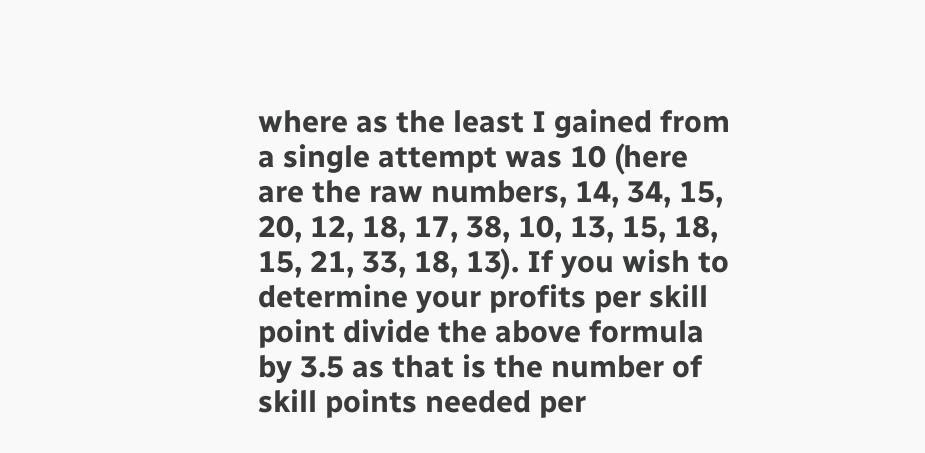where as the least I gained from a single attempt was 10 (here are the raw numbers, 14, 34, 15, 20, 12, 18, 17, 38, 10, 13, 15, 18, 15, 21, 33, 18, 13). If you wish to determine your profits per skill point divide the above formula by 3.5 as that is the number of skill points needed per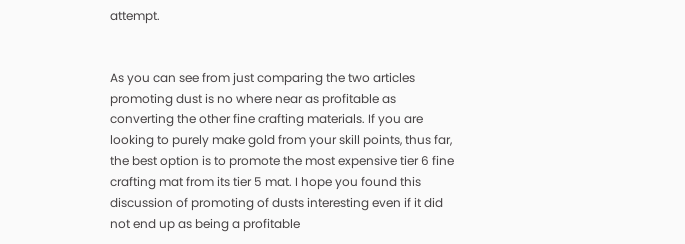attempt.


As you can see from just comparing the two articles promoting dust is no where near as profitable as converting the other fine crafting materials. If you are looking to purely make gold from your skill points, thus far, the best option is to promote the most expensive tier 6 fine crafting mat from its tier 5 mat. I hope you found this discussion of promoting of dusts interesting even if it did not end up as being a profitable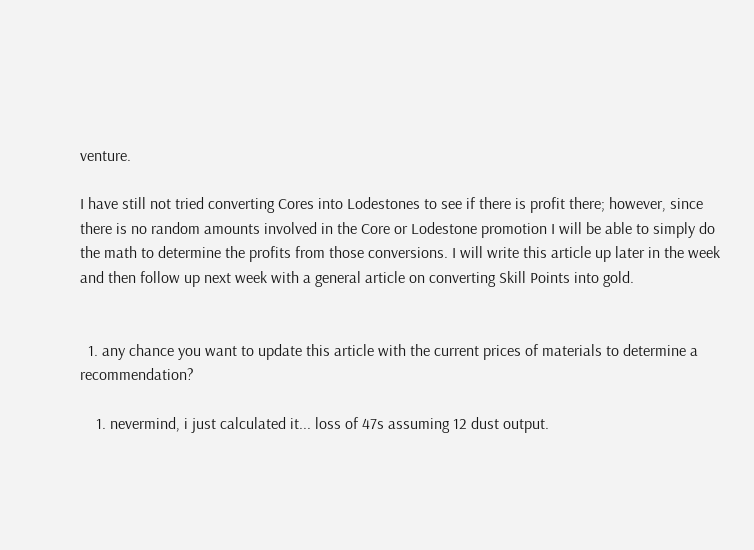venture.

I have still not tried converting Cores into Lodestones to see if there is profit there; however, since there is no random amounts involved in the Core or Lodestone promotion I will be able to simply do the math to determine the profits from those conversions. I will write this article up later in the week and then follow up next week with a general article on converting Skill Points into gold.


  1. any chance you want to update this article with the current prices of materials to determine a recommendation?

    1. nevermind, i just calculated it... loss of 47s assuming 12 dust output.